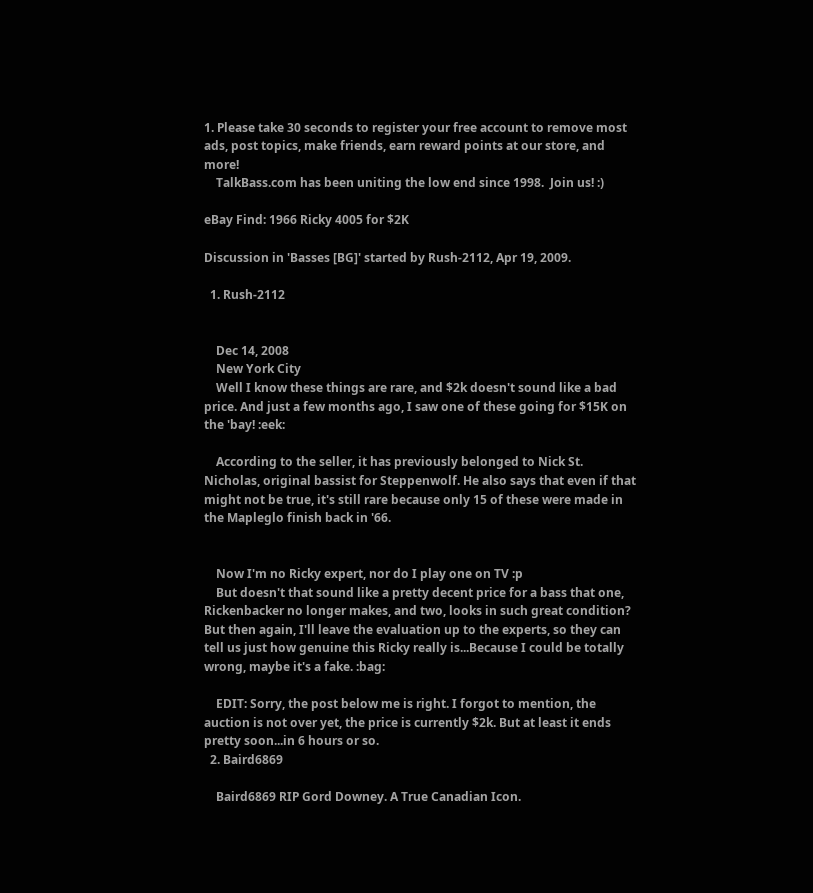1. Please take 30 seconds to register your free account to remove most ads, post topics, make friends, earn reward points at our store, and more!
    TalkBass.com has been uniting the low end since 1998.  Join us! :)

eBay Find: 1966 Ricky 4005 for $2K

Discussion in 'Basses [BG]' started by Rush-2112, Apr 19, 2009.

  1. Rush-2112


    Dec 14, 2008
    New York City
    Well I know these things are rare, and $2k doesn't sound like a bad price. And just a few months ago, I saw one of these going for $15K on the 'bay! :eek:

    According to the seller, it has previously belonged to Nick St. Nicholas, original bassist for Steppenwolf. He also says that even if that might not be true, it's still rare because only 15 of these were made in the Mapleglo finish back in '66.


    Now I'm no Ricky expert, nor do I play one on TV :p
    But doesn't that sound like a pretty decent price for a bass that one, Rickenbacker no longer makes, and two, looks in such great condition? But then again, I'll leave the evaluation up to the experts, so they can tell us just how genuine this Ricky really is...Because I could be totally wrong, maybe it's a fake. :bag:

    EDIT: Sorry, the post below me is right. I forgot to mention, the auction is not over yet, the price is currently $2k. But at least it ends pretty soon...in 6 hours or so.
  2. Baird6869

    Baird6869 RIP Gord Downey. A True Canadian Icon.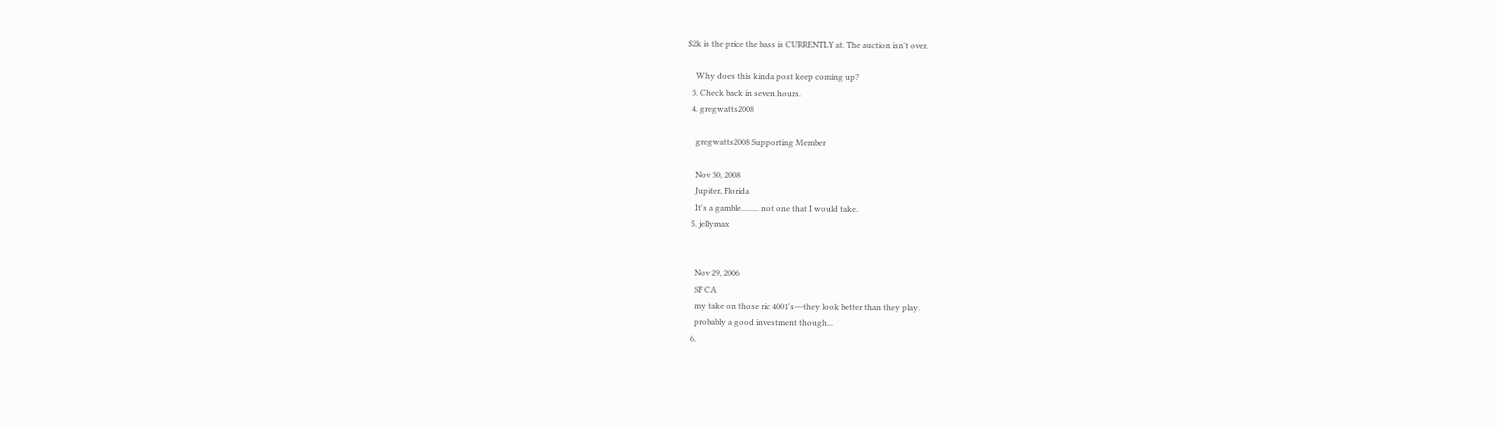$2k is the price the bass is CURRENTLY at. The auction isn't over.

    Why does this kinda post keep coming up?
  3. Check back in seven hours.
  4. gregwatts2008

    gregwatts2008 Supporting Member

    Nov 30, 2008
    Jupiter, Florida
    It's a gamble......... not one that I would take.
  5. jellymax


    Nov 29, 2006
    SF CA
    my take on those ric 4001's---they look better than they play.
    probably a good investment though...
  6.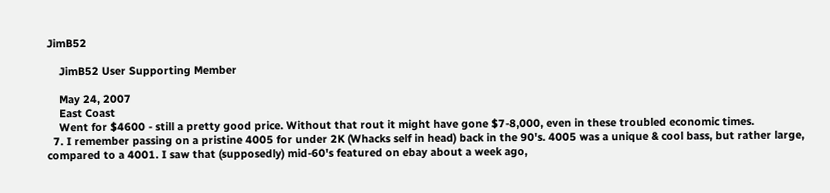JimB52

    JimB52 User Supporting Member

    May 24, 2007
    East Coast
    Went for $4600 - still a pretty good price. Without that rout it might have gone $7-8,000, even in these troubled economic times.
  7. I remember passing on a pristine 4005 for under 2K (Whacks self in head) back in the 90's. 4005 was a unique & cool bass, but rather large, compared to a 4001. I saw that (supposedly) mid-60's featured on ebay about a week ago,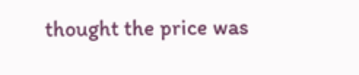thought the price was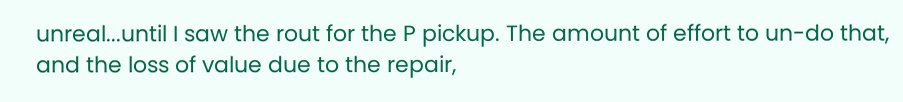unreal...until I saw the rout for the P pickup. The amount of effort to un-do that, and the loss of value due to the repair,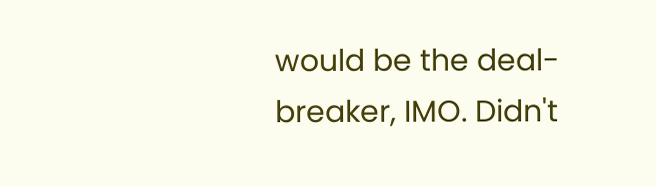would be the deal-breaker, IMO. Didn't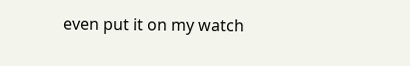even put it on my watch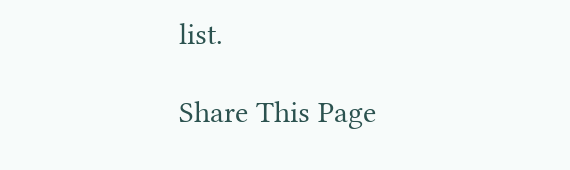list.

Share This Page